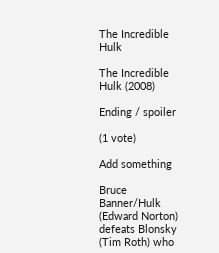The Incredible Hulk

The Incredible Hulk (2008)

Ending / spoiler

(1 vote)

Add something

Bruce Banner/Hulk (Edward Norton) defeats Blonsky (Tim Roth) who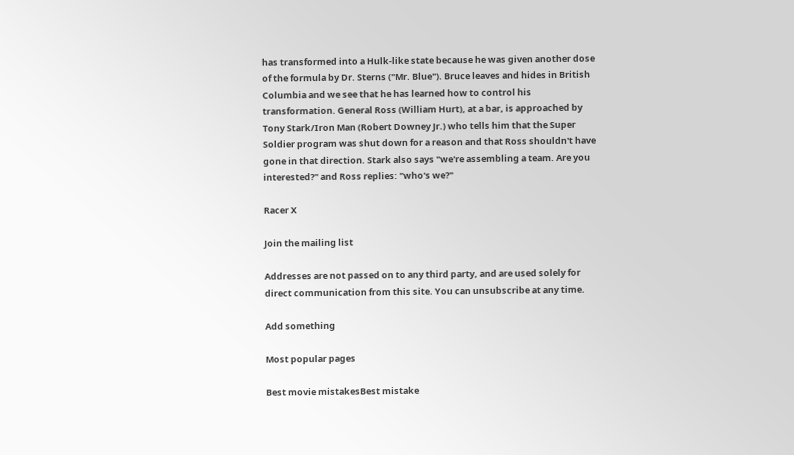has transformed into a Hulk-like state because he was given another dose of the formula by Dr. Sterns ("Mr. Blue"). Bruce leaves and hides in British Columbia and we see that he has learned how to control his transformation. General Ross (William Hurt), at a bar, is approached by Tony Stark/Iron Man (Robert Downey Jr.) who tells him that the Super Soldier program was shut down for a reason and that Ross shouldn't have gone in that direction. Stark also says "we're assembling a team. Are you interested?" and Ross replies: "who's we?"

Racer X

Join the mailing list

Addresses are not passed on to any third party, and are used solely for direct communication from this site. You can unsubscribe at any time.

Add something

Most popular pages

Best movie mistakesBest mistake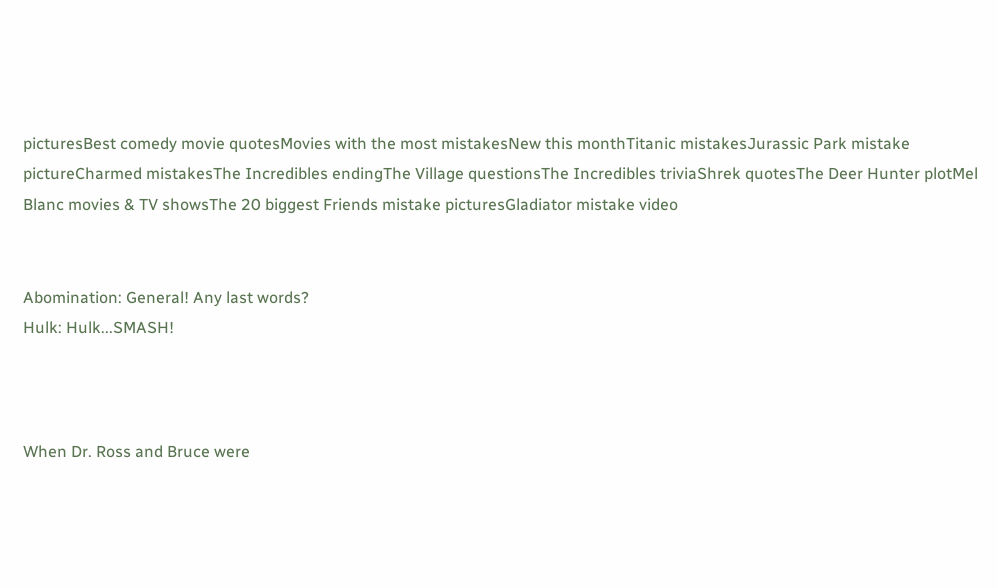picturesBest comedy movie quotesMovies with the most mistakesNew this monthTitanic mistakesJurassic Park mistake pictureCharmed mistakesThe Incredibles endingThe Village questionsThe Incredibles triviaShrek quotesThe Deer Hunter plotMel Blanc movies & TV showsThe 20 biggest Friends mistake picturesGladiator mistake video


Abomination: General! Any last words?
Hulk: Hulk...SMASH!



When Dr. Ross and Bruce were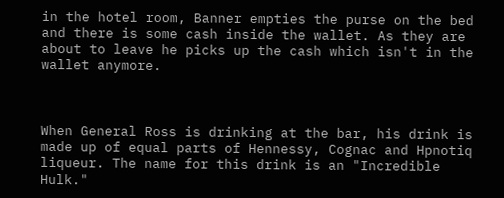in the hotel room, Banner empties the purse on the bed and there is some cash inside the wallet. As they are about to leave he picks up the cash which isn't in the wallet anymore.



When General Ross is drinking at the bar, his drink is made up of equal parts of Hennessy, Cognac and Hpnotiq liqueur. The name for this drink is an "Incredible Hulk."